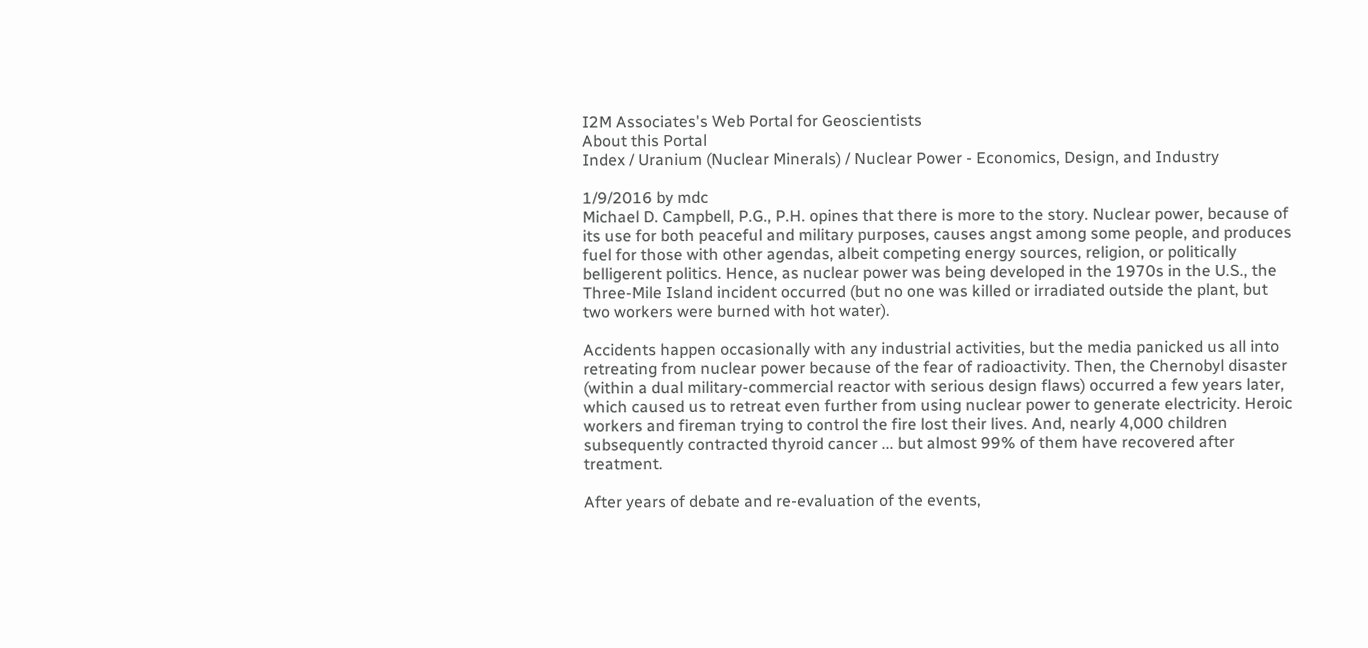I2M Associates's Web Portal for Geoscientists
About this Portal
Index / Uranium (Nuclear Minerals) / Nuclear Power - Economics, Design, and Industry

1/9/2016 by mdc
Michael D. Campbell, P.G., P.H. opines that there is more to the story. Nuclear power, because of its use for both peaceful and military purposes, causes angst among some people, and produces fuel for those with other agendas, albeit competing energy sources, religion, or politically belligerent politics. Hence, as nuclear power was being developed in the 1970s in the U.S., the Three-Mile Island incident occurred (but no one was killed or irradiated outside the plant, but two workers were burned with hot water).

Accidents happen occasionally with any industrial activities, but the media panicked us all into retreating from nuclear power because of the fear of radioactivity. Then, the Chernobyl disaster (within a dual military-commercial reactor with serious design flaws) occurred a few years later, which caused us to retreat even further from using nuclear power to generate electricity. Heroic workers and fireman trying to control the fire lost their lives. And, nearly 4,000 children subsequently contracted thyroid cancer ... but almost 99% of them have recovered after treatment.

After years of debate and re-evaluation of the events,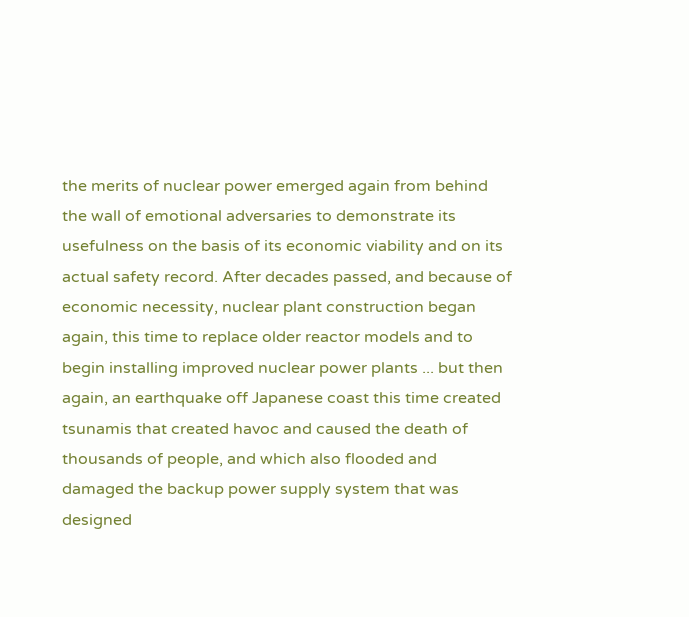the merits of nuclear power emerged again from behind the wall of emotional adversaries to demonstrate its usefulness on the basis of its economic viability and on its actual safety record. After decades passed, and because of economic necessity, nuclear plant construction began again, this time to replace older reactor models and to begin installing improved nuclear power plants ... but then again, an earthquake off Japanese coast this time created tsunamis that created havoc and caused the death of thousands of people, and which also flooded and damaged the backup power supply system that was designed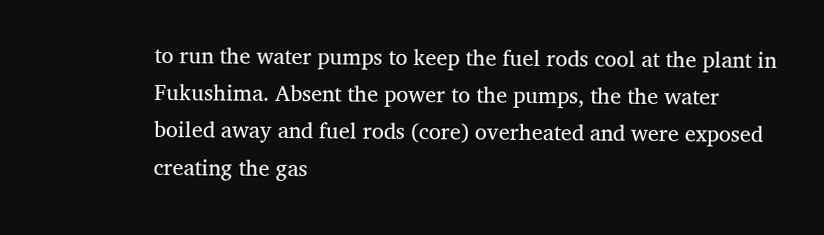to run the water pumps to keep the fuel rods cool at the plant in Fukushima. Absent the power to the pumps, the the water boiled away and fuel rods (core) overheated and were exposed creating the gas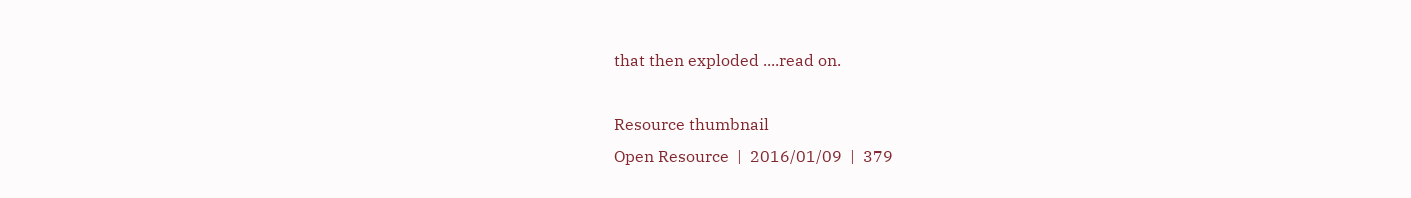that then exploded ....read on.

Resource thumbnail
Open Resource  |  2016/01/09  |  379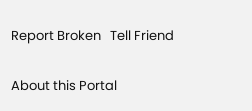Report Broken   Tell Friend

About this Portal